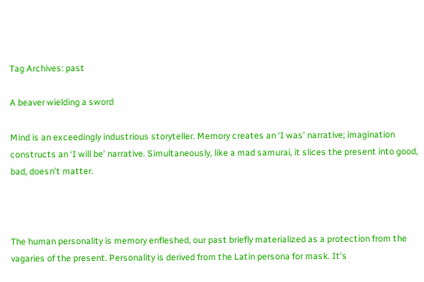Tag Archives: past

A beaver wielding a sword

Mind is an exceedingly industrious storyteller. Memory creates an ‘I was’ narrative; imagination constructs an ‘I will be’ narrative. Simultaneously, like a mad samurai, it slices the present into good, bad, doesn’t matter.



The human personality is memory enfleshed, our past briefly materialized as a protection from the vagaries of the present. Personality is derived from the Latin persona for mask. It’s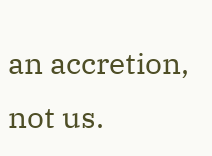an accretion, not us.